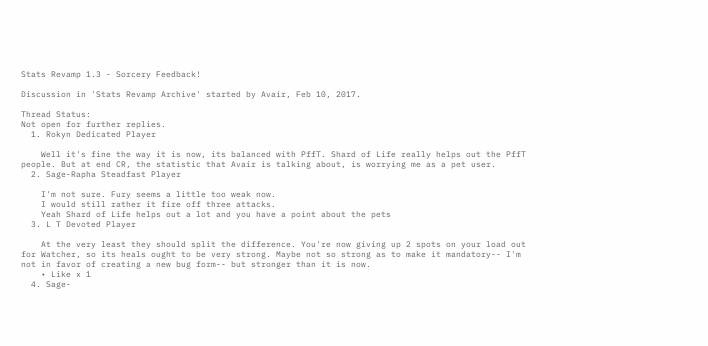Stats Revamp 1.3 - Sorcery Feedback!

Discussion in 'Stats Revamp Archive' started by Avair, Feb 10, 2017.

Thread Status:
Not open for further replies.
  1. Rokyn Dedicated Player

    Well it's fine the way it is now, its balanced with PffT. Shard of Life really helps out the PffT people. But at end CR, the statistic that Avair is talking about, is worrying me as a pet user.
  2. Sage-Rapha Steadfast Player

    I'm not sure. Fury seems a little too weak now.
    I would still rather it fire off three attacks.
    Yeah Shard of Life helps out a lot and you have a point about the pets
  3. L T Devoted Player

    At the very least they should split the difference. You're now giving up 2 spots on your load out for Watcher, so its heals ought to be very strong. Maybe not so strong as to make it mandatory-- I'm not in favor of creating a new bug form-- but stronger than it is now.
    • Like x 1
  4. Sage-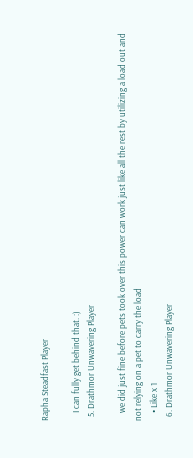Rapha Steadfast Player

    I can fully get behind that. :)
  5. Drathmor Unwavering Player

    we did just fine before pets took over this power can work just like all the rest by utilizing a load out and not relying on a pet to carry the load
    • Like x 1
  6. Drathmor Unwavering Player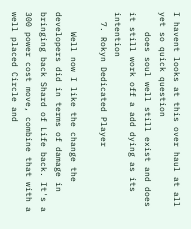I havent looks at this over haul at all yet so quick question
    does soul well still exist and does it still work off a add dying as its intention
  7. Rokyn Dedicated Player

    Well now I like the change the developers did in terms of damage in bringing back Shard of Life back. It's a 300 power cost move, combine that with a well placed Circle and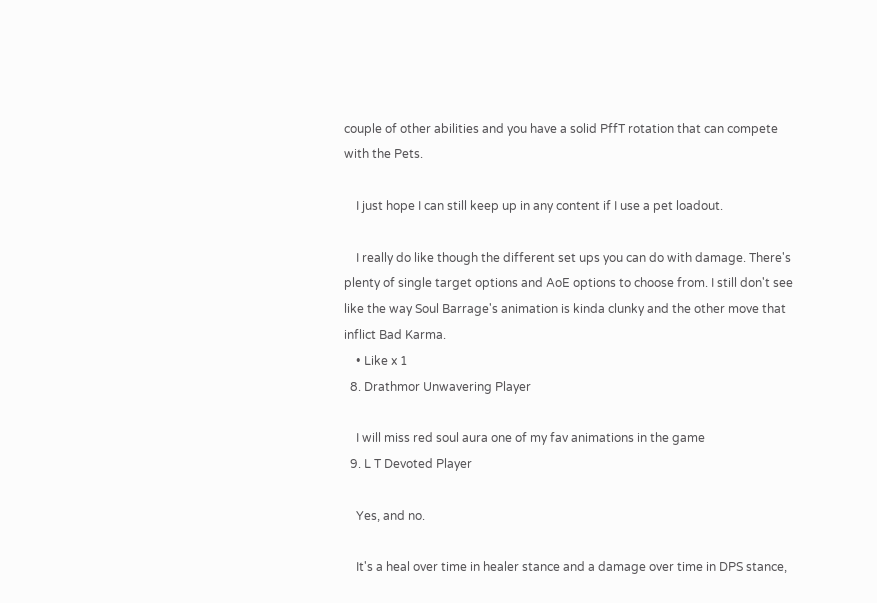couple of other abilities and you have a solid PffT rotation that can compete with the Pets.

    I just hope I can still keep up in any content if I use a pet loadout.

    I really do like though the different set ups you can do with damage. There's plenty of single target options and AoE options to choose from. I still don't see like the way Soul Barrage's animation is kinda clunky and the other move that inflict Bad Karma.
    • Like x 1
  8. Drathmor Unwavering Player

    I will miss red soul aura one of my fav animations in the game
  9. L T Devoted Player

    Yes, and no.

    It's a heal over time in healer stance and a damage over time in DPS stance,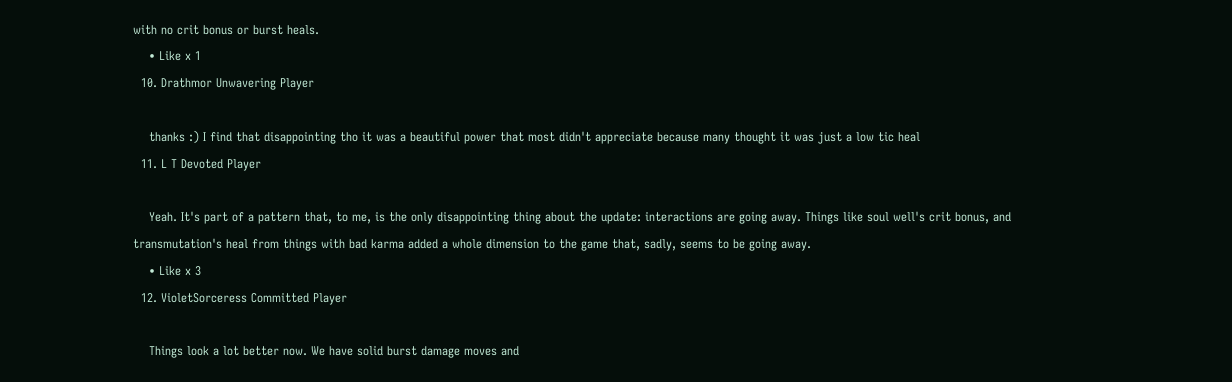with no crit bonus or burst heals.
    • Like x 1
  10. Drathmor Unwavering Player

    thanks :) I find that disappointing tho it was a beautiful power that most didn't appreciate because many thought it was just a low tic heal
  11. L T Devoted Player

    Yeah. It's part of a pattern that, to me, is the only disappointing thing about the update: interactions are going away. Things like soul well's crit bonus, and transmutation's heal from things with bad karma added a whole dimension to the game that, sadly, seems to be going away.
    • Like x 3
  12. VioletSorceress Committed Player

    Things look a lot better now. We have solid burst damage moves and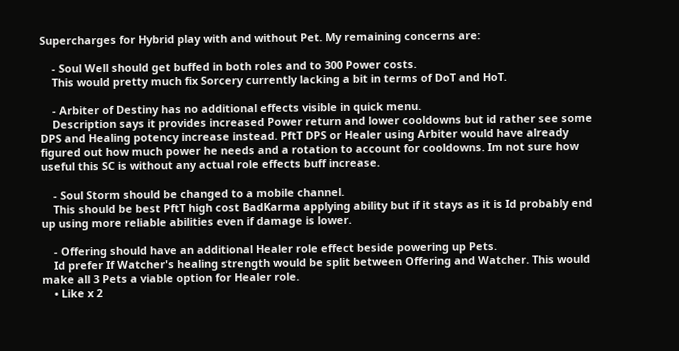Supercharges for Hybrid play with and without Pet. My remaining concerns are:

    - Soul Well should get buffed in both roles and to 300 Power costs.
    This would pretty much fix Sorcery currently lacking a bit in terms of DoT and HoT.

    - Arbiter of Destiny has no additional effects visible in quick menu.
    Description says it provides increased Power return and lower cooldowns but id rather see some DPS and Healing potency increase instead. PftT DPS or Healer using Arbiter would have already figured out how much power he needs and a rotation to account for cooldowns. Im not sure how useful this SC is without any actual role effects buff increase.

    - Soul Storm should be changed to a mobile channel.
    This should be best PftT high cost BadKarma applying ability but if it stays as it is Id probably end up using more reliable abilities even if damage is lower.

    - Offering should have an additional Healer role effect beside powering up Pets.
    Id prefer If Watcher's healing strength would be split between Offering and Watcher. This would make all 3 Pets a viable option for Healer role.
    • Like x 2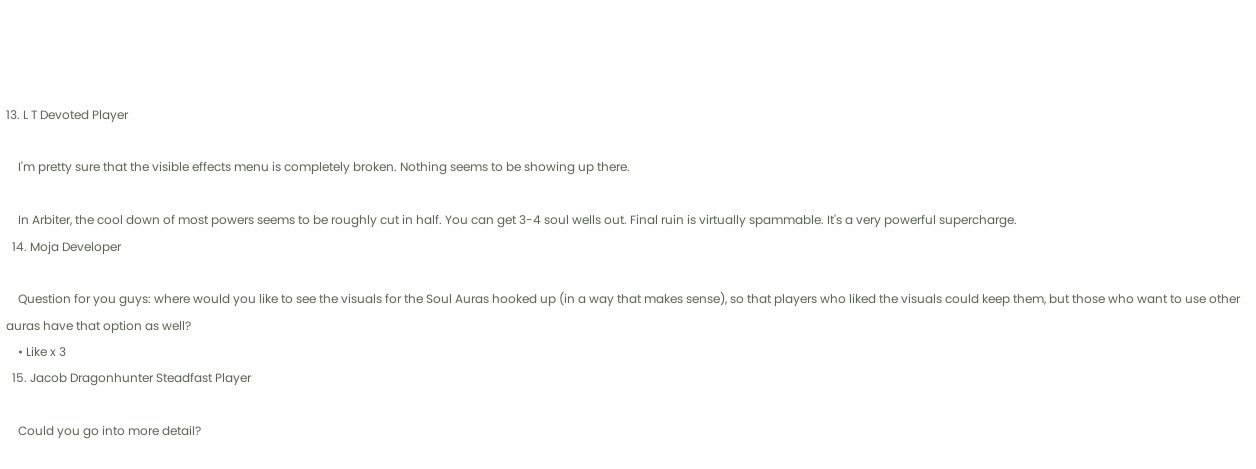13. L T Devoted Player

    I'm pretty sure that the visible effects menu is completely broken. Nothing seems to be showing up there.

    In Arbiter, the cool down of most powers seems to be roughly cut in half. You can get 3-4 soul wells out. Final ruin is virtually spammable. It's a very powerful supercharge.
  14. Moja Developer

    Question for you guys: where would you like to see the visuals for the Soul Auras hooked up (in a way that makes sense), so that players who liked the visuals could keep them, but those who want to use other auras have that option as well?
    • Like x 3
  15. Jacob Dragonhunter Steadfast Player

    Could you go into more detail?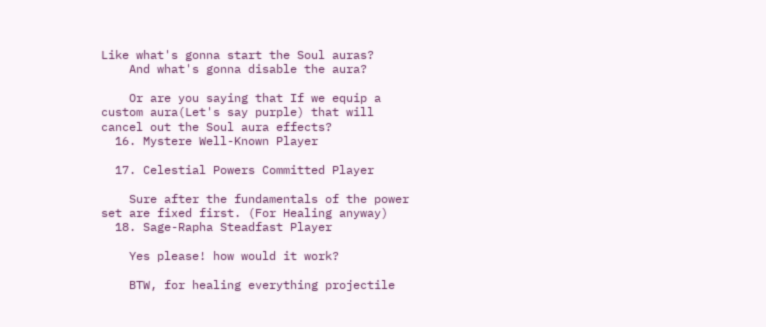Like what's gonna start the Soul auras?
    And what's gonna disable the aura?

    Or are you saying that If we equip a custom aura(Let's say purple) that will cancel out the Soul aura effects?
  16. Mystere Well-Known Player

  17. Celestial Powers Committed Player

    Sure after the fundamentals of the power set are fixed first. (For Healing anyway)
  18. Sage-Rapha Steadfast Player

    Yes please! how would it work?

    BTW, for healing everything projectile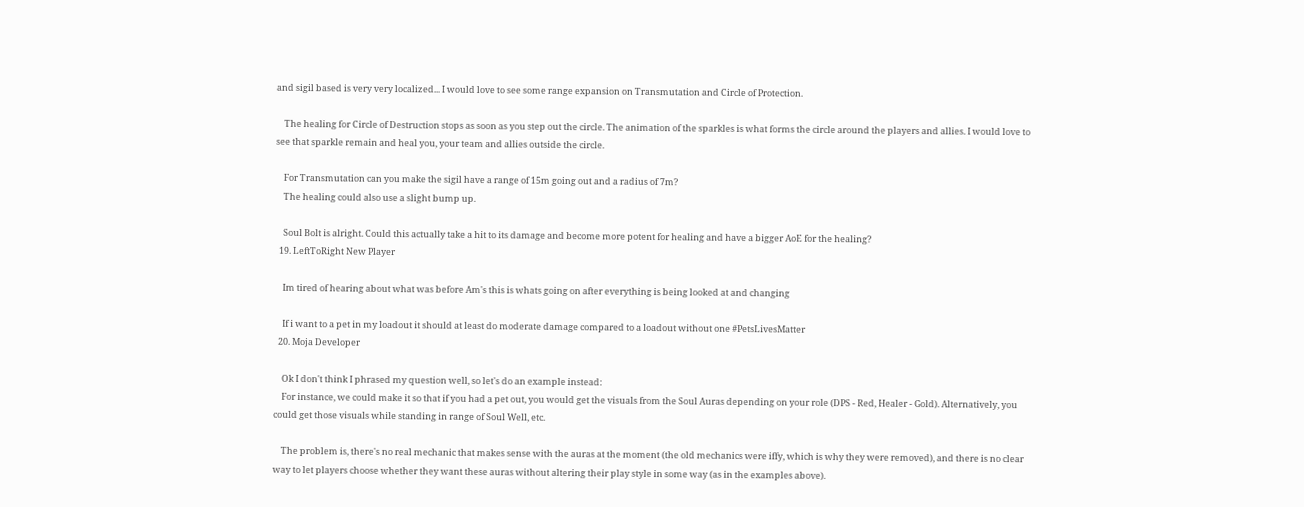and sigil based is very very localized... I would love to see some range expansion on Transmutation and Circle of Protection.

    The healing for Circle of Destruction stops as soon as you step out the circle. The animation of the sparkles is what forms the circle around the players and allies. I would love to see that sparkle remain and heal you, your team and allies outside the circle.

    For Transmutation can you make the sigil have a range of 15m going out and a radius of 7m?
    The healing could also use a slight bump up.

    Soul Bolt is alright. Could this actually take a hit to its damage and become more potent for healing and have a bigger AoE for the healing?
  19. LeftToRight New Player

    Im tired of hearing about what was before Am's this is whats going on after everything is being looked at and changing

    If i want to a pet in my loadout it should at least do moderate damage compared to a loadout without one #PetsLivesMatter
  20. Moja Developer

    Ok I don't think I phrased my question well, so let's do an example instead:
    For instance, we could make it so that if you had a pet out, you would get the visuals from the Soul Auras depending on your role (DPS - Red, Healer - Gold). Alternatively, you could get those visuals while standing in range of Soul Well, etc.

    The problem is, there's no real mechanic that makes sense with the auras at the moment (the old mechanics were iffy, which is why they were removed), and there is no clear way to let players choose whether they want these auras without altering their play style in some way (as in the examples above).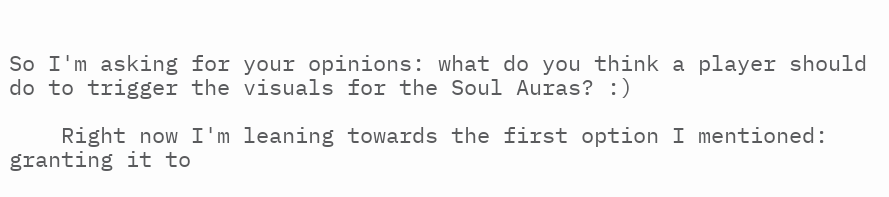So I'm asking for your opinions: what do you think a player should do to trigger the visuals for the Soul Auras? :)

    Right now I'm leaning towards the first option I mentioned: granting it to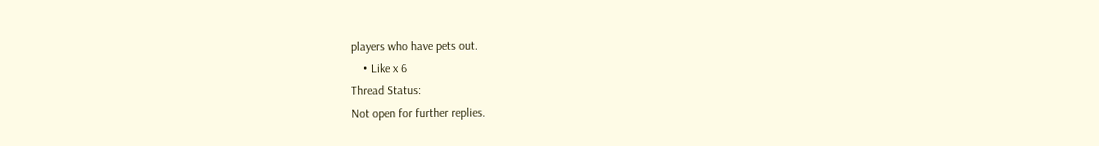players who have pets out.
    • Like x 6
Thread Status:
Not open for further replies.